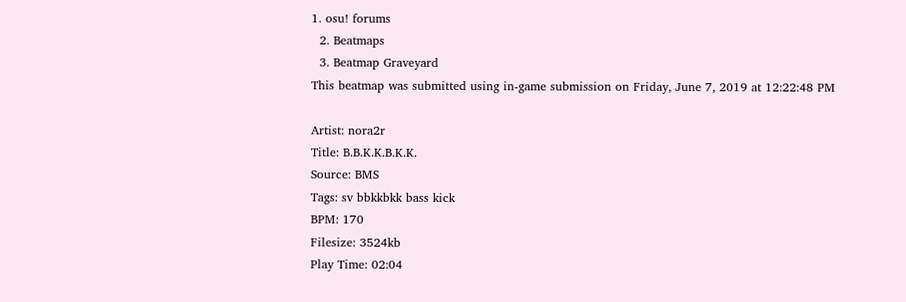1. osu! forums
  2. Beatmaps
  3. Beatmap Graveyard
This beatmap was submitted using in-game submission on Friday, June 7, 2019 at 12:22:48 PM

Artist: nora2r
Title: B.B.K.K.B.K.K.
Source: BMS
Tags: sv bbkkbkk bass kick
BPM: 170
Filesize: 3524kb
Play Time: 02:04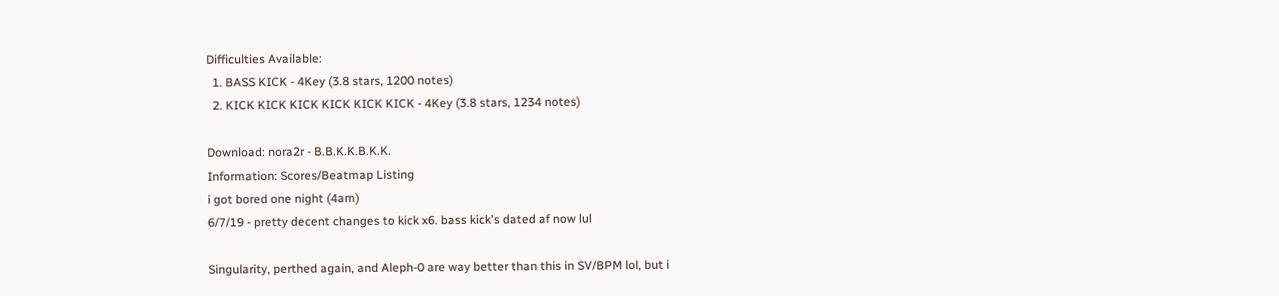Difficulties Available:
  1. BASS KICK - 4Key (3.8 stars, 1200 notes)
  2. KICK KICK KICK KICK KICK KICK - 4Key (3.8 stars, 1234 notes)

Download: nora2r - B.B.K.K.B.K.K.
Information: Scores/Beatmap Listing
i got bored one night (4am)
6/7/19 - pretty decent changes to kick x6. bass kick's dated af now lul

Singularity, perthed again, and Aleph-0 are way better than this in SV/BPM lol, but i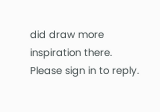did draw more inspiration there.
Please sign in to reply.